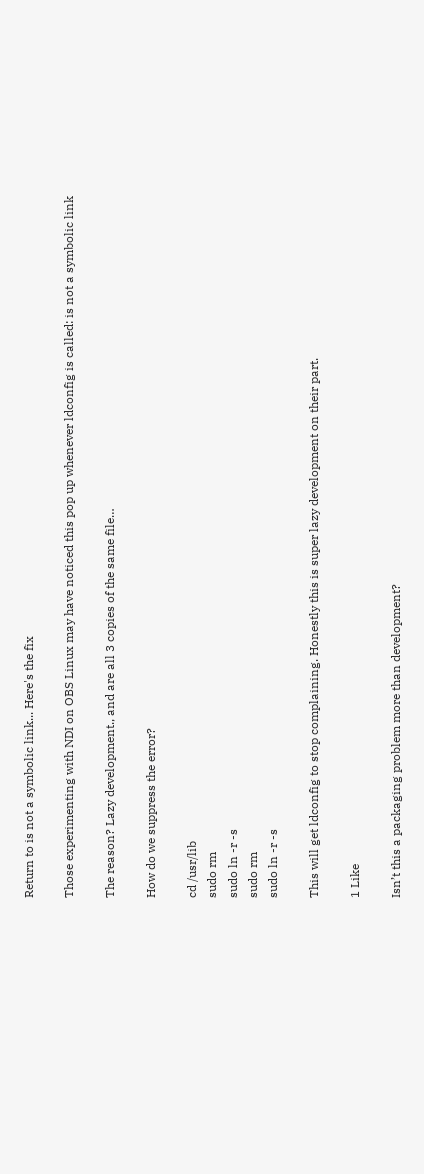Return to is not a symbolic link... Here's the fix

Those experimenting with NDI on OBS Linux may have noticed this pop up whenever ldconfig is called: is not a symbolic link

The reason? Lazy development., and are all 3 copies of the same file…

How do we suppress the error?

cd /usr/lib
sudo rm
sudo ln -r -s
sudo rm
sudo ln -r -s

This will get ldconfig to stop complaining. Honestly this is super lazy development on their part.

1 Like

Isn’t this a packaging problem more than development?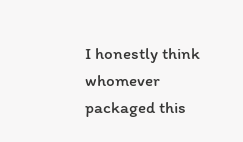I honestly think whomever packaged this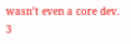wasn’t even a core dev. 3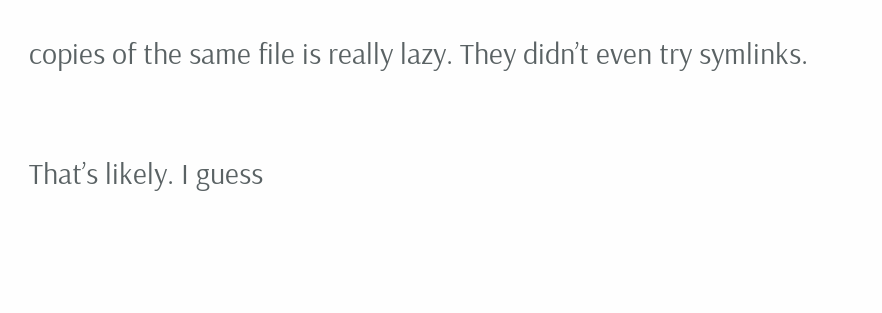copies of the same file is really lazy. They didn’t even try symlinks.

That’s likely. I guess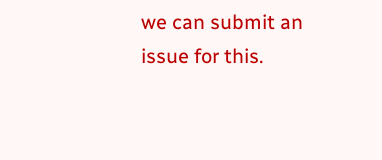we can submit an issue for this.